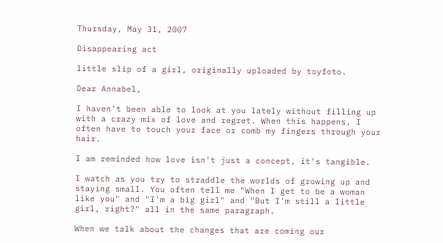Thursday, May 31, 2007

Disappearing act

little slip of a girl, originally uploaded by toyfoto.

Dear Annabel,

I haven't been able to look at you lately without filling up with a crazy mix of love and regret. When this happens, I often have to touch your face or comb my fingers through your hair.

I am reminded how love isn't just a concept, it's tangible.

I watch as you try to straddle the worlds of growing up and staying small. You often tell me "When I get to be a woman like you" and "I'm a big girl" and "But I'm still a little girl, right?" all in the same paragraph.

When we talk about the changes that are coming our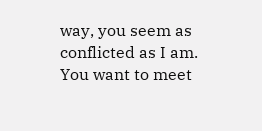way, you seem as conflicted as I am. You want to meet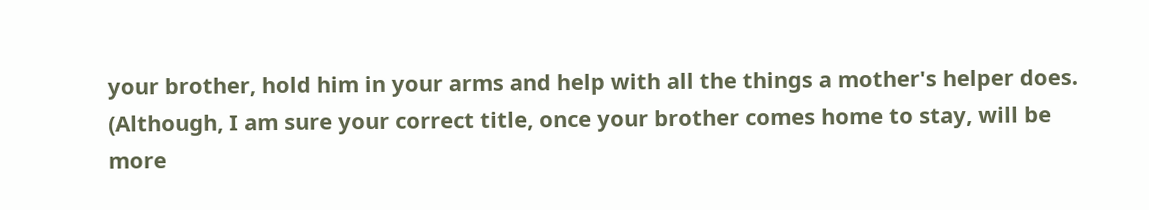your brother, hold him in your arms and help with all the things a mother's helper does. (Although, I am sure your correct title, once your brother comes home to stay, will be more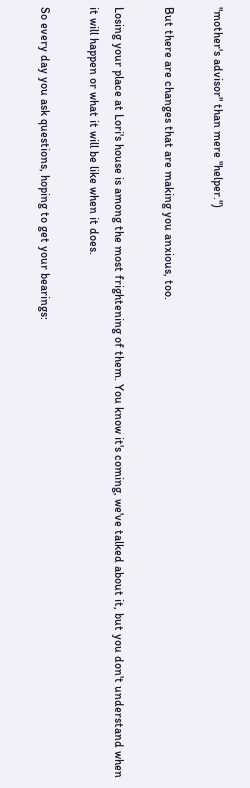"mother's advisor" than mere "helper.")

But there are changes that are making you anxious, too.

Losing your place at Lori's house is among the most frightening of them. You know it's coming, we've talked about it, but you don't understand when it will happen or what it will be like when it does.

So every day you ask questions, hoping to get your bearings: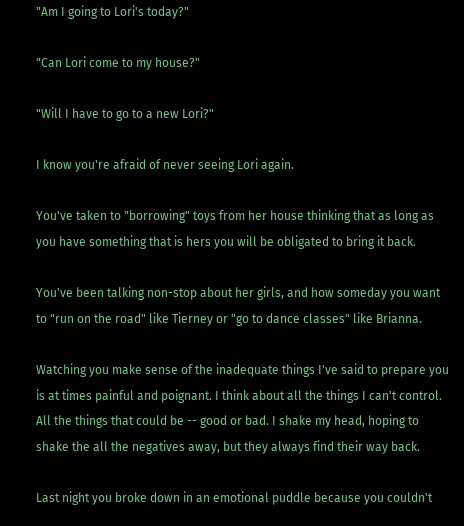"Am I going to Lori's today?"

"Can Lori come to my house?"

"Will I have to go to a new Lori?"

I know you're afraid of never seeing Lori again.

You've taken to "borrowing" toys from her house thinking that as long as you have something that is hers you will be obligated to bring it back.

You've been talking non-stop about her girls, and how someday you want to "run on the road" like Tierney or "go to dance classes" like Brianna.

Watching you make sense of the inadequate things I've said to prepare you is at times painful and poignant. I think about all the things I can't control. All the things that could be -- good or bad. I shake my head, hoping to shake the all the negatives away, but they always find their way back.

Last night you broke down in an emotional puddle because you couldn't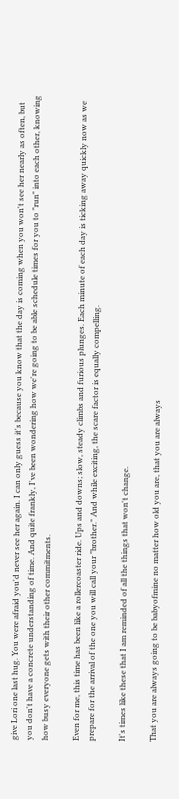give Lori one last hug. You were afraid you'd never see her again. I can only guess it's because you know that the day is coming when you won't see her nearly as often, but you don't have a concrete understanding of time. And quite frankly, I've been wondering how we're going to be able schedule times for you to "run" into each other, knowing how busy everyone gets with their other commitments.

Even for me, this time has been like a rollercoaster ride. Ups and downs; slow, steady climbs and furious plunges. Each minute of each day is ticking away quickly now as we prepare for the arrival of the one you will call your "brother." And while exciting, the scare factor is equally compelling.

It's times like these that I am reminded of all the things that won't change.

That you are always going to be babyofmine no matter how old you are, that you are always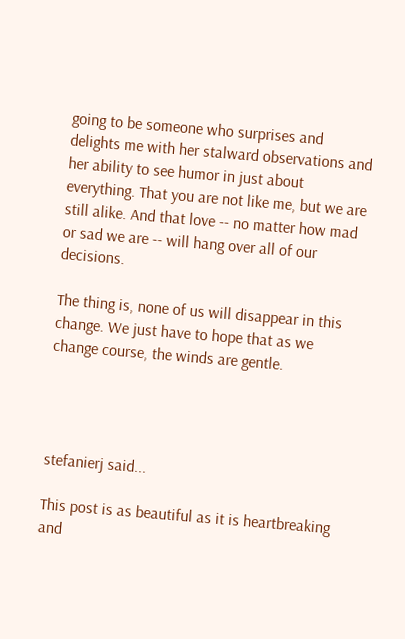going to be someone who surprises and delights me with her stalward observations and her ability to see humor in just about everything. That you are not like me, but we are still alike. And that love -- no matter how mad or sad we are -- will hang over all of our decisions.

The thing is, none of us will disappear in this change. We just have to hope that as we change course, the winds are gentle.




stefanierj said...

This post is as beautiful as it is heartbreaking and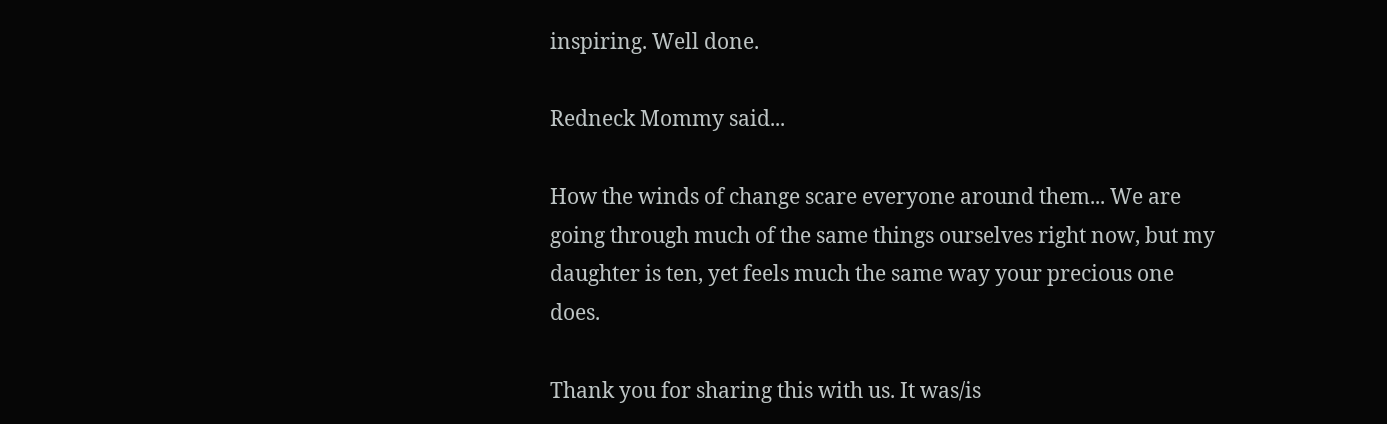inspiring. Well done.

Redneck Mommy said...

How the winds of change scare everyone around them... We are going through much of the same things ourselves right now, but my daughter is ten, yet feels much the same way your precious one does.

Thank you for sharing this with us. It was/is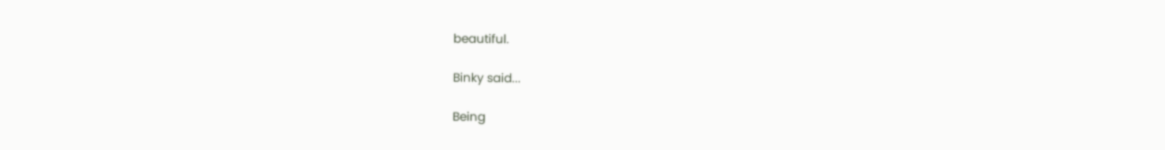beautiful.

Binky said...

Being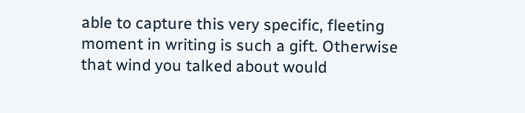able to capture this very specific, fleeting moment in writing is such a gift. Otherwise that wind you talked about would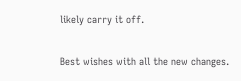likely carry it off.

Best wishes with all the new changes.